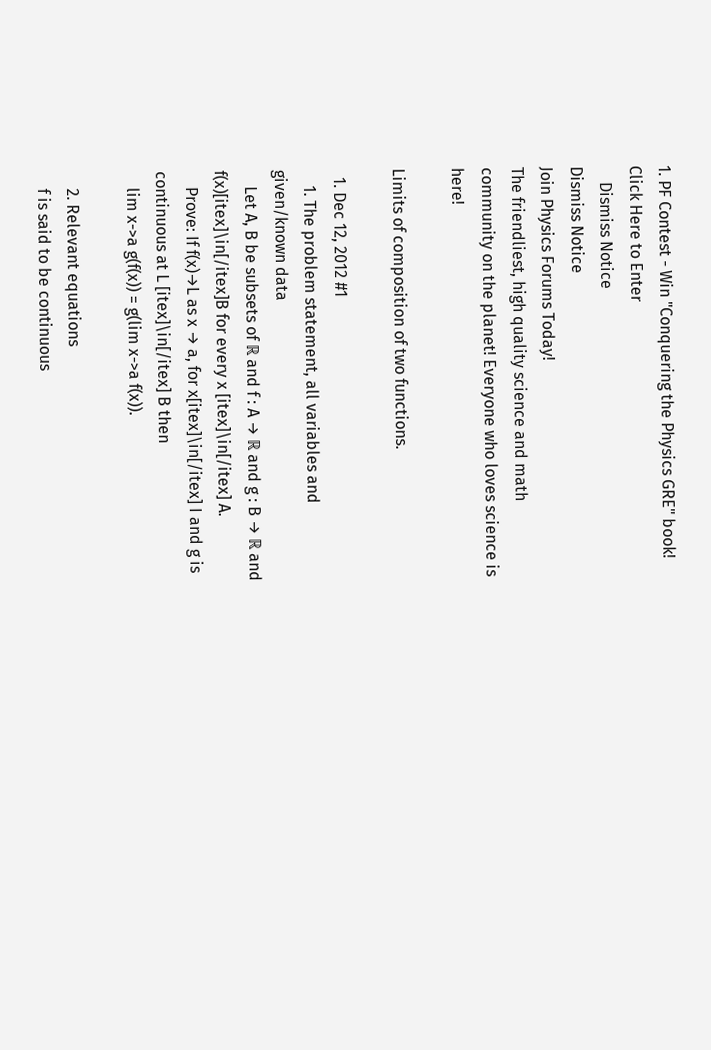1. PF Contest - Win "Conquering the Physics GRE" book! Click Here to Enter
    Dismiss Notice
Dismiss Notice
Join Physics Forums Today!
The friendliest, high quality science and math community on the planet! Everyone who loves science is here!

Limits of composition of two functions.

  1. Dec 12, 2012 #1
    1. The problem statement, all variables and given/known data
    Let A, B be subsets of ℝ and f : A → ℝ and g : B → ℝ and f(x)[itex]\in[/itex]B for every x [itex]\in[/itex] A.
    Prove: If f(x)→L as x → a, for x[itex]\in[/itex] I and g is continuous at L [itex]\in[/itex] B then
    lim x->a g(f(x)) = g(lim x->a f(x)).

    2. Relevant equations
    f is said to be continuous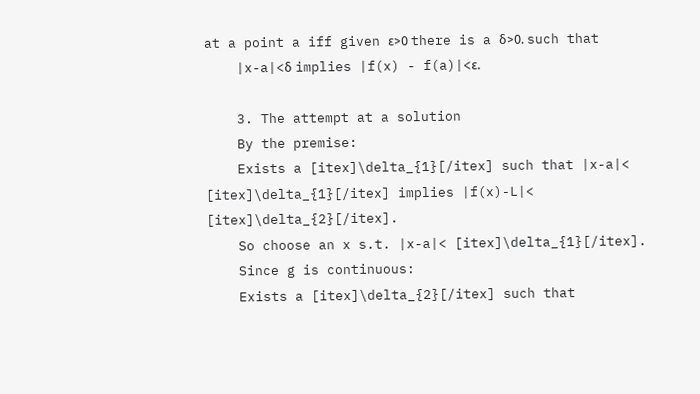at a point a iff given ε>0 there is a δ>0. such that
    |x-a|<δ implies |f(x) - f(a)|<ε.

    3. The attempt at a solution
    By the premise:
    Exists a [itex]\delta_{1}[/itex] such that |x-a|< [itex]\delta_{1}[/itex] implies |f(x)-L|< [itex]\delta_{2}[/itex].
    So choose an x s.t. |x-a|< [itex]\delta_{1}[/itex].
    Since g is continuous:
    Exists a [itex]\delta_{2}[/itex] such that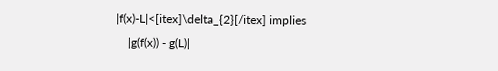|f(x)-L|<[itex]\delta_{2}[/itex] implies
    |g(f(x)) - g(L)|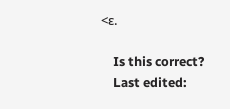<ε.

    Is this correct?
    Last edited: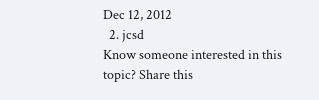Dec 12, 2012
  2. jcsd
Know someone interested in this topic? Share this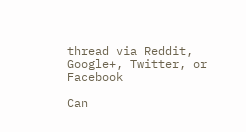thread via Reddit, Google+, Twitter, or Facebook

Can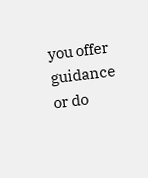you offer guidance or do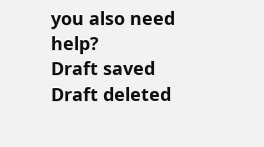you also need help?
Draft saved Draft deleted